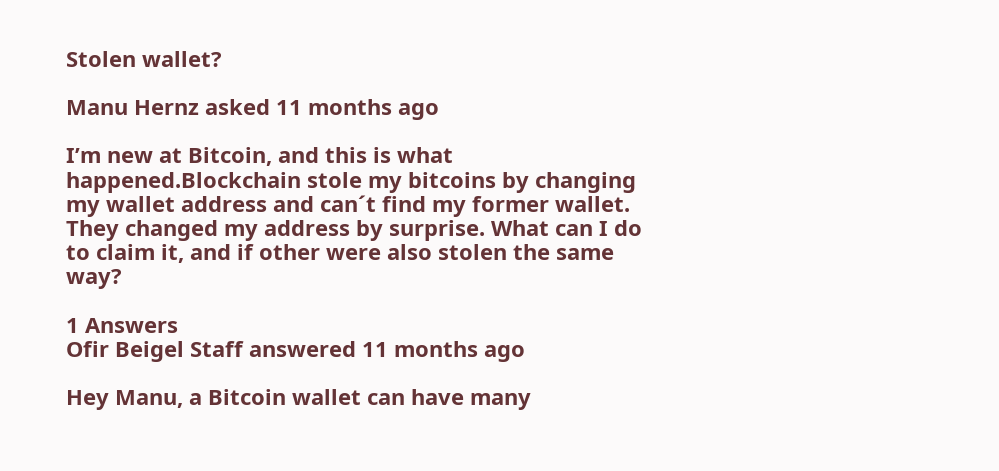Stolen wallet?

Manu Hernz asked 11 months ago

I’m new at Bitcoin, and this is what happened.Blockchain stole my bitcoins by changing my wallet address and can´t find my former wallet. They changed my address by surprise. What can I do to claim it, and if other were also stolen the same way?

1 Answers
Ofir Beigel Staff answered 11 months ago

Hey Manu, a Bitcoin wallet can have many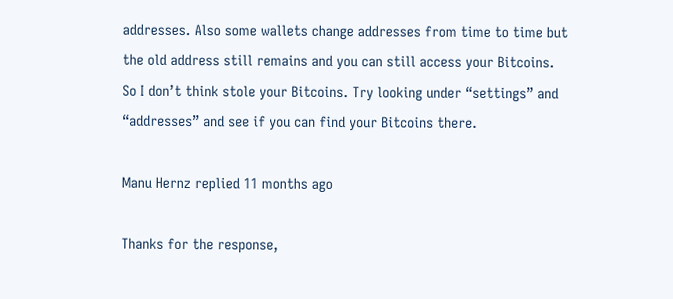addresses. Also some wallets change addresses from time to time but the old address still remains and you can still access your Bitcoins. So I don’t think stole your Bitcoins. Try looking under “settings” and “addresses” and see if you can find your Bitcoins there.

Manu Hernz replied 11 months ago

Thanks for the response,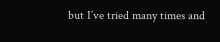but I’ve tried many times and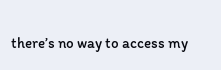there’s no way to access my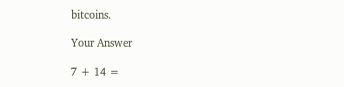bitcoins.

Your Answer

7 + 14 =